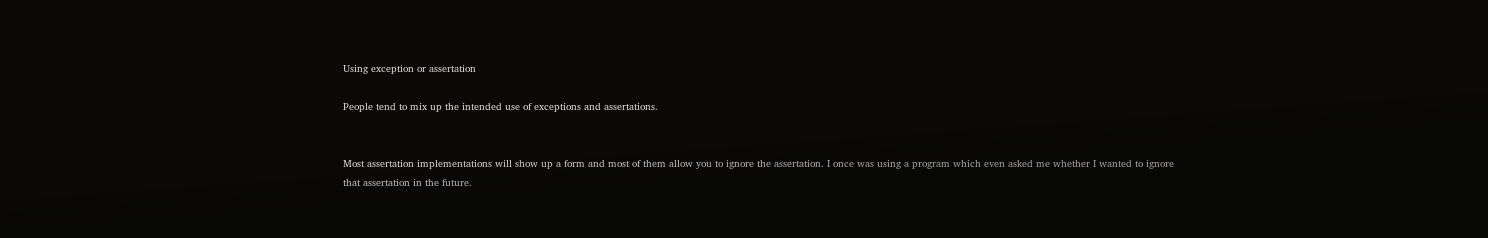Using exception or assertation

People tend to mix up the intended use of exceptions and assertations.


Most assertation implementations will show up a form and most of them allow you to ignore the assertation. I once was using a program which even asked me whether I wanted to ignore that assertation in the future.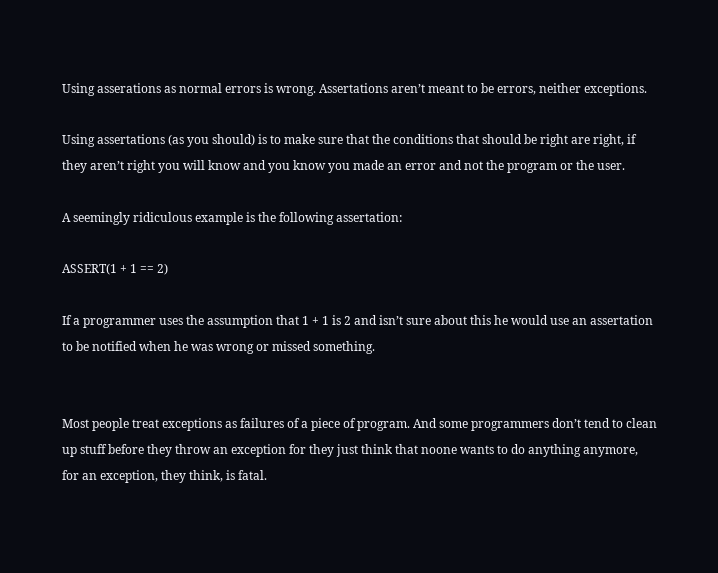Using asserations as normal errors is wrong. Assertations aren’t meant to be errors, neither exceptions.

Using assertations (as you should) is to make sure that the conditions that should be right are right, if they aren’t right you will know and you know you made an error and not the program or the user.

A seemingly ridiculous example is the following assertation:

ASSERT(1 + 1 == 2)

If a programmer uses the assumption that 1 + 1 is 2 and isn’t sure about this he would use an assertation to be notified when he was wrong or missed something.


Most people treat exceptions as failures of a piece of program. And some programmers don’t tend to clean up stuff before they throw an exception for they just think that noone wants to do anything anymore, for an exception, they think, is fatal.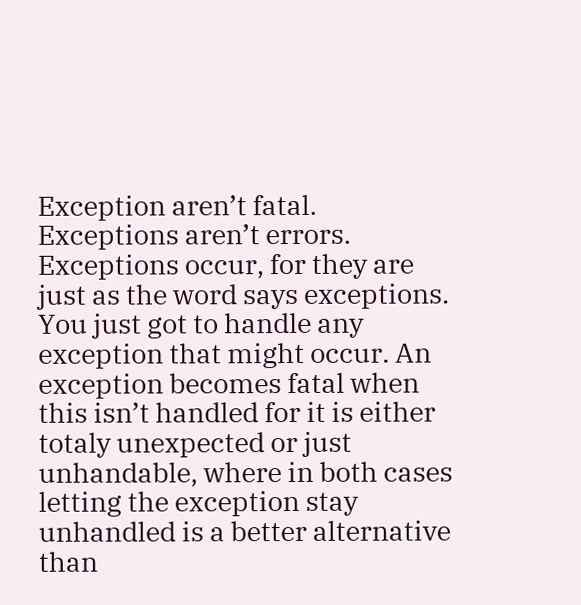Exception aren’t fatal. Exceptions aren’t errors. Exceptions occur, for they are just as the word says exceptions. You just got to handle any exception that might occur. An exception becomes fatal when this isn’t handled for it is either totaly unexpected or just unhandable, where in both cases letting the exception stay unhandled is a better alternative than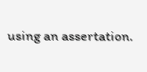using an assertation.